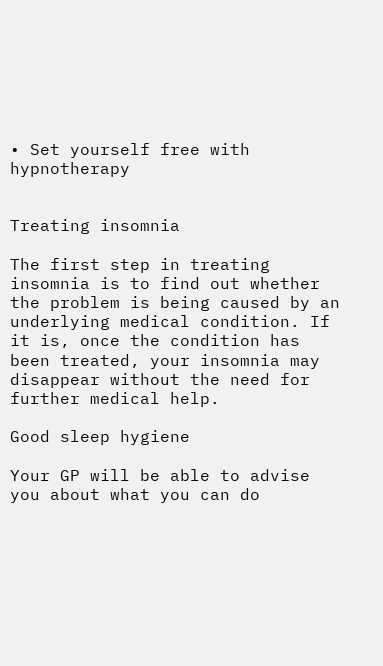• Set yourself free with hypnotherapy


Treating insomnia

The first step in treating insomnia is to find out whether the problem is being caused by an underlying medical condition. If it is, once the condition has been treated, your insomnia may disappear without the need for further medical help.

Good sleep hygiene

Your GP will be able to advise you about what you can do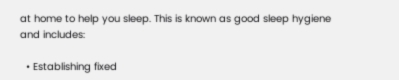at home to help you sleep. This is known as good sleep hygiene and includes:

  • Establishing fixed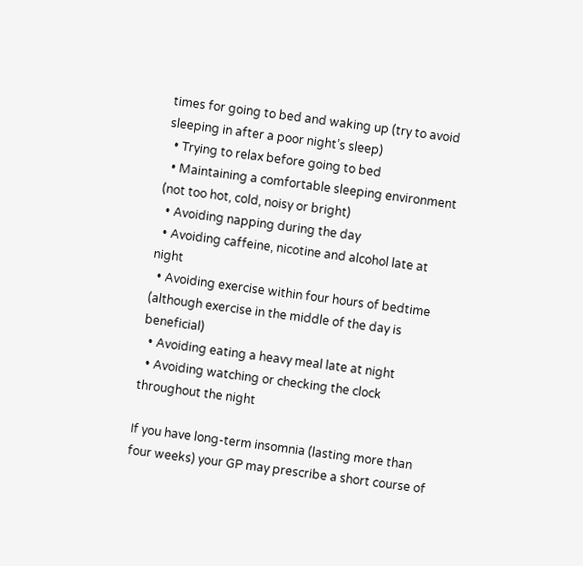times for going to bed and waking up (try to avoid sleeping in after a poor night’s sleep)
  • Trying to relax before going to bed
  • Maintaining a comfortable sleeping environment (not too hot, cold, noisy or bright)
  • Avoiding napping during the day
  • Avoiding caffeine, nicotine and alcohol late at night
  • Avoiding exercise within four hours of bedtime (although exercise in the middle of the day is beneficial)
  • Avoiding eating a heavy meal late at night
  • Avoiding watching or checking the clock throughout the night

If you have long-term insomnia (lasting more than four weeks) your GP may prescribe a short course of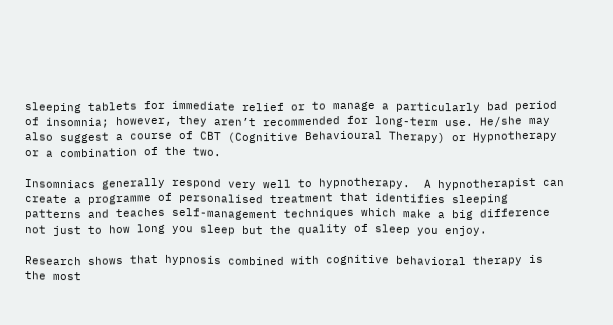sleeping tablets for immediate relief or to manage a particularly bad period of insomnia; however, they aren’t recommended for long-term use. He/she may also suggest a course of CBT (Cognitive Behavioural Therapy) or Hypnotherapy or a combination of the two.

Insomniacs generally respond very well to hypnotherapy.  A hypnotherapist can create a programme of personalised treatment that identifies sleeping patterns and teaches self-management techniques which make a big difference not just to how long you sleep but the quality of sleep you enjoy.

Research shows that hypnosis combined with cognitive behavioral therapy is the most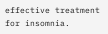effective treatment for insomnia.